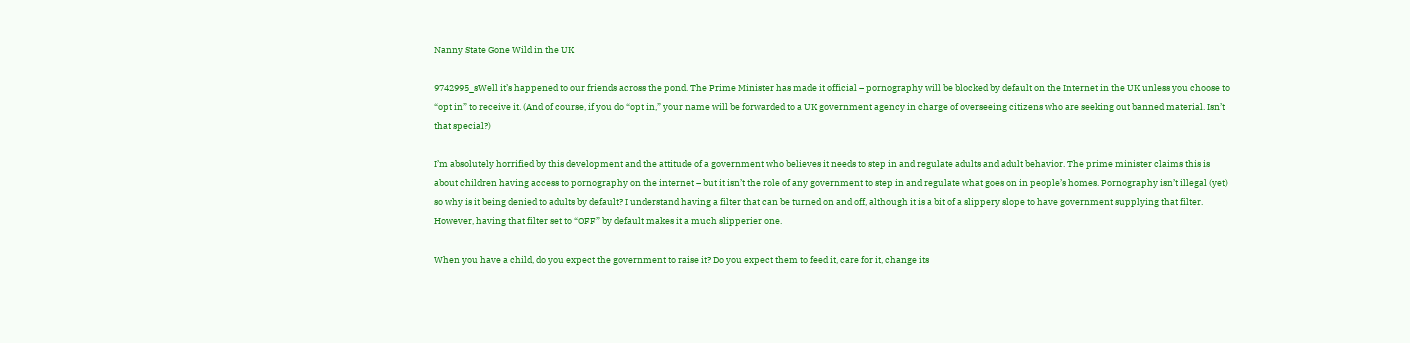Nanny State Gone Wild in the UK

9742995_sWell it’s happened to our friends across the pond. The Prime Minister has made it official – pornography will be blocked by default on the Internet in the UK unless you choose to “opt in” to receive it. (And of course, if you do “opt in,” your name will be forwarded to a UK government agency in charge of overseeing citizens who are seeking out banned material. Isn’t that special?)

I’m absolutely horrified by this development and the attitude of a government who believes it needs to step in and regulate adults and adult behavior. The prime minister claims this is about children having access to pornography on the internet – but it isn’t the role of any government to step in and regulate what goes on in people’s homes. Pornography isn’t illegal (yet) so why is it being denied to adults by default? I understand having a filter that can be turned on and off, although it is a bit of a slippery slope to have government supplying that filter. However, having that filter set to “OFF” by default makes it a much slipperier one.

When you have a child, do you expect the government to raise it? Do you expect them to feed it, care for it, change its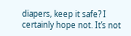diapers, keep it safe? I certainly hope not. It’s not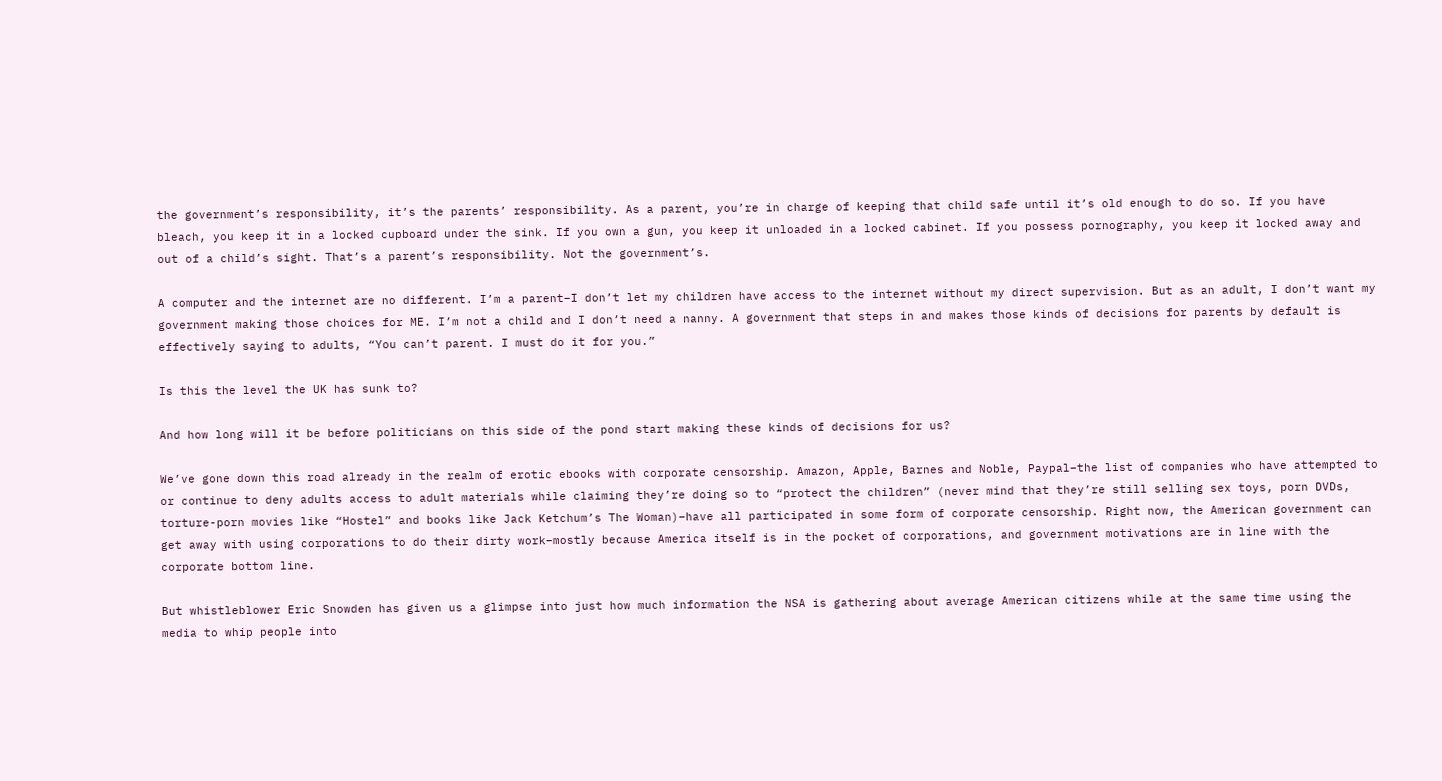the government’s responsibility, it’s the parents’ responsibility. As a parent, you’re in charge of keeping that child safe until it’s old enough to do so. If you have bleach, you keep it in a locked cupboard under the sink. If you own a gun, you keep it unloaded in a locked cabinet. If you possess pornography, you keep it locked away and out of a child’s sight. That’s a parent’s responsibility. Not the government’s.

A computer and the internet are no different. I’m a parent–I don’t let my children have access to the internet without my direct supervision. But as an adult, I don’t want my government making those choices for ME. I’m not a child and I don’t need a nanny. A government that steps in and makes those kinds of decisions for parents by default is effectively saying to adults, “You can’t parent. I must do it for you.”

Is this the level the UK has sunk to?

And how long will it be before politicians on this side of the pond start making these kinds of decisions for us?

We’ve gone down this road already in the realm of erotic ebooks with corporate censorship. Amazon, Apple, Barnes and Noble, Paypal–the list of companies who have attempted to or continue to deny adults access to adult materials while claiming they’re doing so to “protect the children” (never mind that they’re still selling sex toys, porn DVDs, torture-porn movies like “Hostel” and books like Jack Ketchum’s The Woman)–have all participated in some form of corporate censorship. Right now, the American government can get away with using corporations to do their dirty work–mostly because America itself is in the pocket of corporations, and government motivations are in line with the corporate bottom line.

But whistleblower Eric Snowden has given us a glimpse into just how much information the NSA is gathering about average American citizens while at the same time using the media to whip people into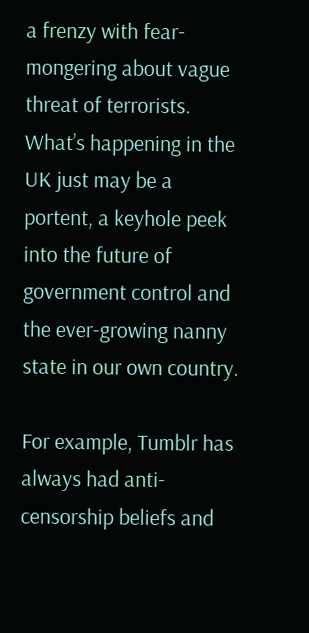a frenzy with fear-mongering about vague threat of terrorists. What’s happening in the UK just may be a portent, a keyhole peek into the future of government control and the ever-growing nanny state in our own country.

For example, Tumblr has always had anti-censorship beliefs and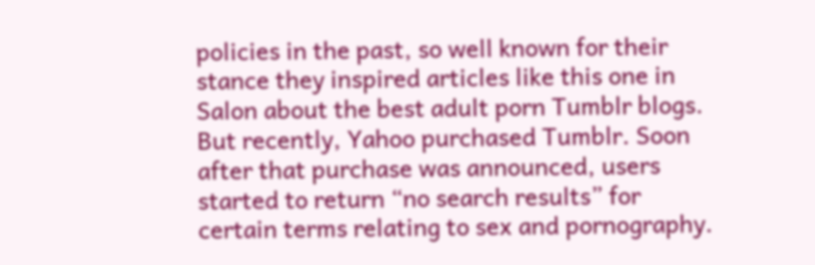policies in the past, so well known for their stance they inspired articles like this one in Salon about the best adult porn Tumblr blogs. But recently, Yahoo purchased Tumblr. Soon after that purchase was announced, users started to return “no search results” for certain terms relating to sex and pornography.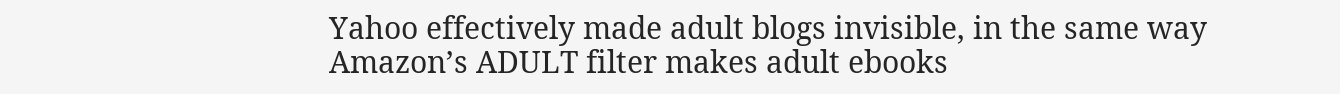Yahoo effectively made adult blogs invisible, in the same way Amazon’s ADULT filter makes adult ebooks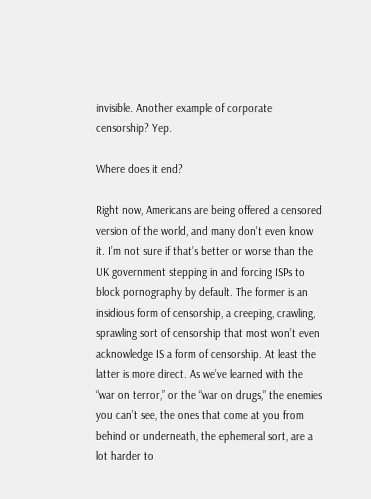invisible. Another example of corporate censorship? Yep.

Where does it end?

Right now, Americans are being offered a censored version of the world, and many don’t even know it. I’m not sure if that’s better or worse than the UK government stepping in and forcing ISPs to block pornography by default. The former is an insidious form of censorship, a creeping, crawling, sprawling sort of censorship that most won’t even acknowledge IS a form of censorship. At least the latter is more direct. As we’ve learned with the “war on terror,” or the “war on drugs,” the enemies you can’t see, the ones that come at you from behind or underneath, the ephemeral sort, are a lot harder to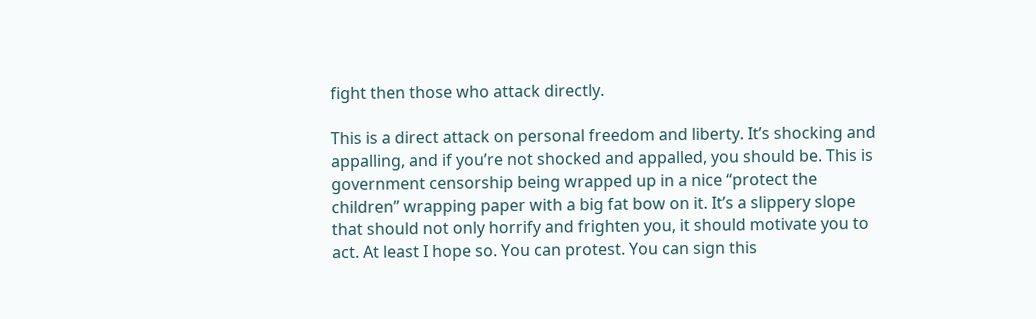fight then those who attack directly.

This is a direct attack on personal freedom and liberty. It’s shocking and appalling, and if you’re not shocked and appalled, you should be. This is government censorship being wrapped up in a nice “protect the children” wrapping paper with a big fat bow on it. It’s a slippery slope that should not only horrify and frighten you, it should motivate you to act. At least I hope so. You can protest. You can sign this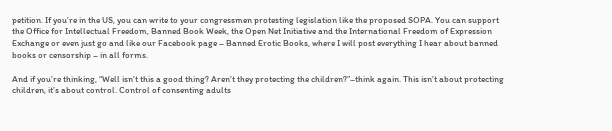petition. If you’re in the US, you can write to your congressmen protesting legislation like the proposed SOPA. You can support the Office for Intellectual Freedom, Banned Book Week, the Open Net Initiative and the International Freedom of Expression Exchange or even just go and like our Facebook page – Banned Erotic Books, where I will post everything I hear about banned books or censorship – in all forms.

And if you’re thinking, “Well isn’t this a good thing? Aren’t they protecting the children?”–think again. This isn’t about protecting children, it’s about control. Control of consenting adults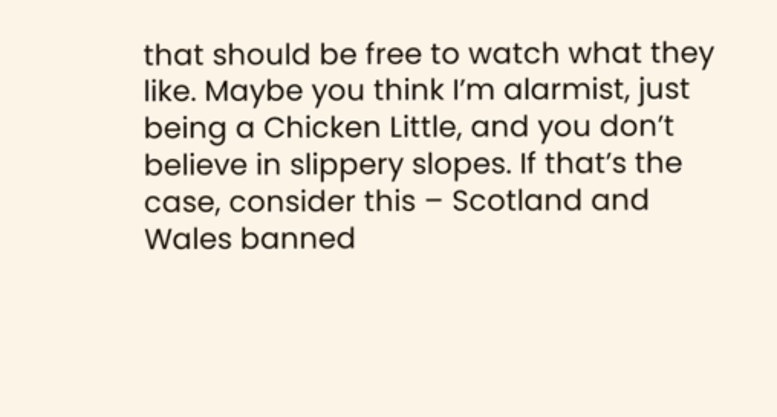that should be free to watch what they like. Maybe you think I’m alarmist, just being a Chicken Little, and you don’t believe in slippery slopes. If that’s the case, consider this – Scotland and Wales banned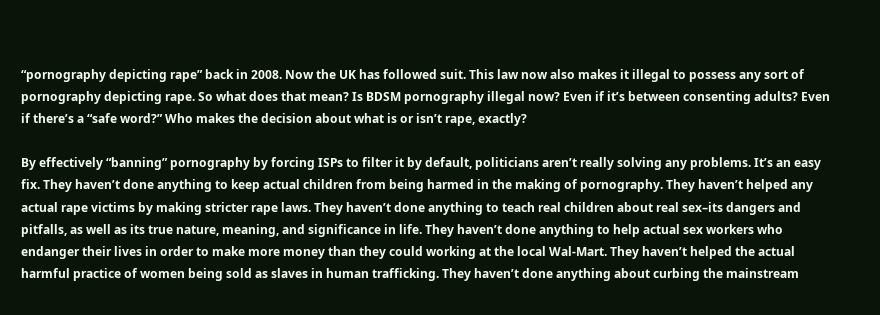“pornography depicting rape” back in 2008. Now the UK has followed suit. This law now also makes it illegal to possess any sort of pornography depicting rape. So what does that mean? Is BDSM pornography illegal now? Even if it’s between consenting adults? Even if there’s a “safe word?” Who makes the decision about what is or isn’t rape, exactly?

By effectively “banning” pornography by forcing ISPs to filter it by default, politicians aren’t really solving any problems. It’s an easy fix. They haven’t done anything to keep actual children from being harmed in the making of pornography. They haven’t helped any actual rape victims by making stricter rape laws. They haven’t done anything to teach real children about real sex–its dangers and pitfalls, as well as its true nature, meaning, and significance in life. They haven’t done anything to help actual sex workers who endanger their lives in order to make more money than they could working at the local Wal-Mart. They haven’t helped the actual harmful practice of women being sold as slaves in human trafficking. They haven’t done anything about curbing the mainstream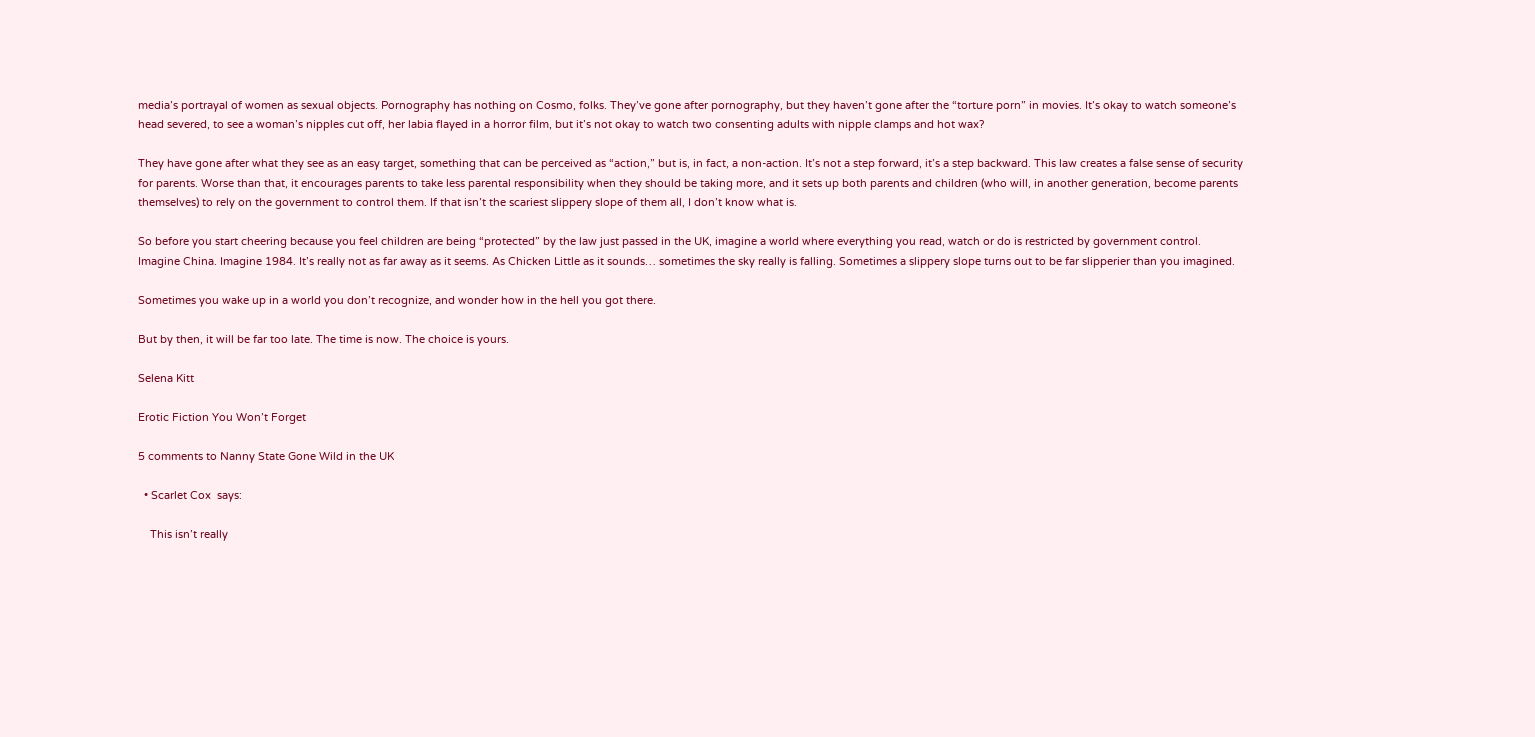media’s portrayal of women as sexual objects. Pornography has nothing on Cosmo, folks. They’ve gone after pornography, but they haven’t gone after the “torture porn” in movies. It’s okay to watch someone’s head severed, to see a woman’s nipples cut off, her labia flayed in a horror film, but it’s not okay to watch two consenting adults with nipple clamps and hot wax?

They have gone after what they see as an easy target, something that can be perceived as “action,” but is, in fact, a non-action. It’s not a step forward, it’s a step backward. This law creates a false sense of security for parents. Worse than that, it encourages parents to take less parental responsibility when they should be taking more, and it sets up both parents and children (who will, in another generation, become parents themselves) to rely on the government to control them. If that isn’t the scariest slippery slope of them all, I don’t know what is.

So before you start cheering because you feel children are being “protected” by the law just passed in the UK, imagine a world where everything you read, watch or do is restricted by government control. Imagine China. Imagine 1984. It’s really not as far away as it seems. As Chicken Little as it sounds… sometimes the sky really is falling. Sometimes a slippery slope turns out to be far slipperier than you imagined.

Sometimes you wake up in a world you don’t recognize, and wonder how in the hell you got there.

But by then, it will be far too late. The time is now. The choice is yours.

Selena Kitt

Erotic Fiction You Won’t Forget

5 comments to Nanny State Gone Wild in the UK

  • Scarlet Cox  says:

    This isn’t really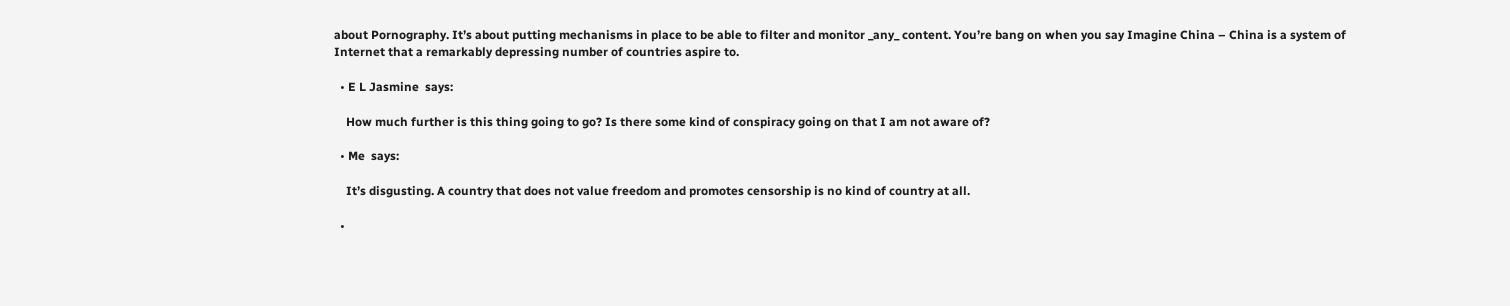about Pornography. It’s about putting mechanisms in place to be able to filter and monitor _any_ content. You’re bang on when you say Imagine China – China is a system of Internet that a remarkably depressing number of countries aspire to.

  • E L Jasmine  says:

    How much further is this thing going to go? Is there some kind of conspiracy going on that I am not aware of?

  • Me  says:

    It’s disgusting. A country that does not value freedom and promotes censorship is no kind of country at all.

  •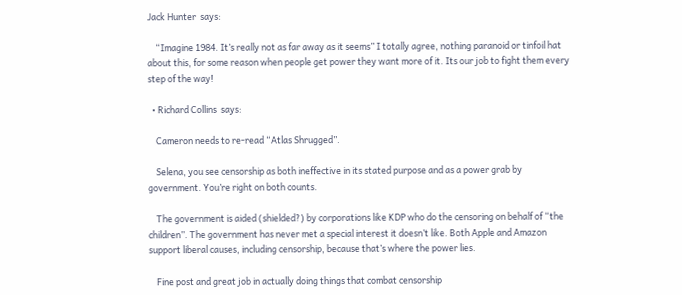Jack Hunter  says:

    “Imagine 1984. It’s really not as far away as it seems” I totally agree, nothing paranoid or tinfoil hat about this, for some reason when people get power they want more of it. Its our job to fight them every step of the way!

  • Richard Collins  says:

    Cameron needs to re-read “Atlas Shrugged”.

    Selena, you see censorship as both ineffective in its stated purpose and as a power grab by government. You’re right on both counts.

    The government is aided (shielded?) by corporations like KDP who do the censoring on behalf of “the children”. The government has never met a special interest it doesn’t like. Both Apple and Amazon support liberal causes, including censorship, because that’s where the power lies.

    Fine post and great job in actually doing things that combat censorship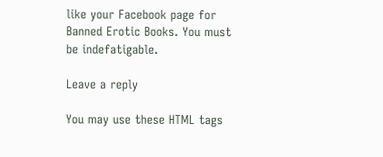like your Facebook page for Banned Erotic Books. You must be indefatigable.

Leave a reply

You may use these HTML tags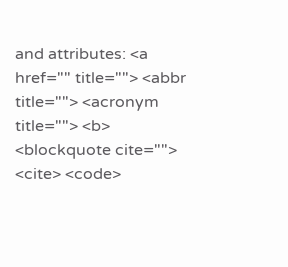and attributes: <a href="" title=""> <abbr title=""> <acronym title=""> <b> <blockquote cite=""> <cite> <code>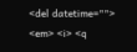<del datetime=""> <em> <i> <q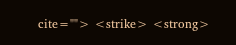cite=""> <strike> <strong>